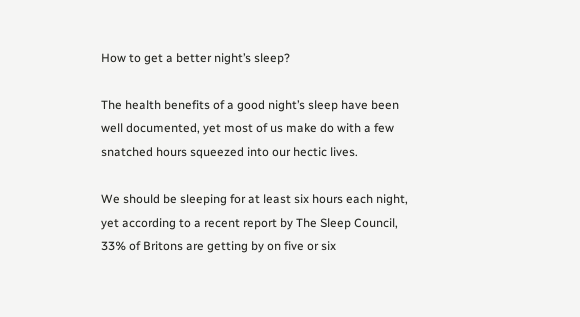How to get a better night’s sleep?

The health benefits of a good night’s sleep have been well documented, yet most of us make do with a few snatched hours squeezed into our hectic lives.

We should be sleeping for at least six hours each night, yet according to a recent report by The Sleep Council, 33% of Britons are getting by on five or six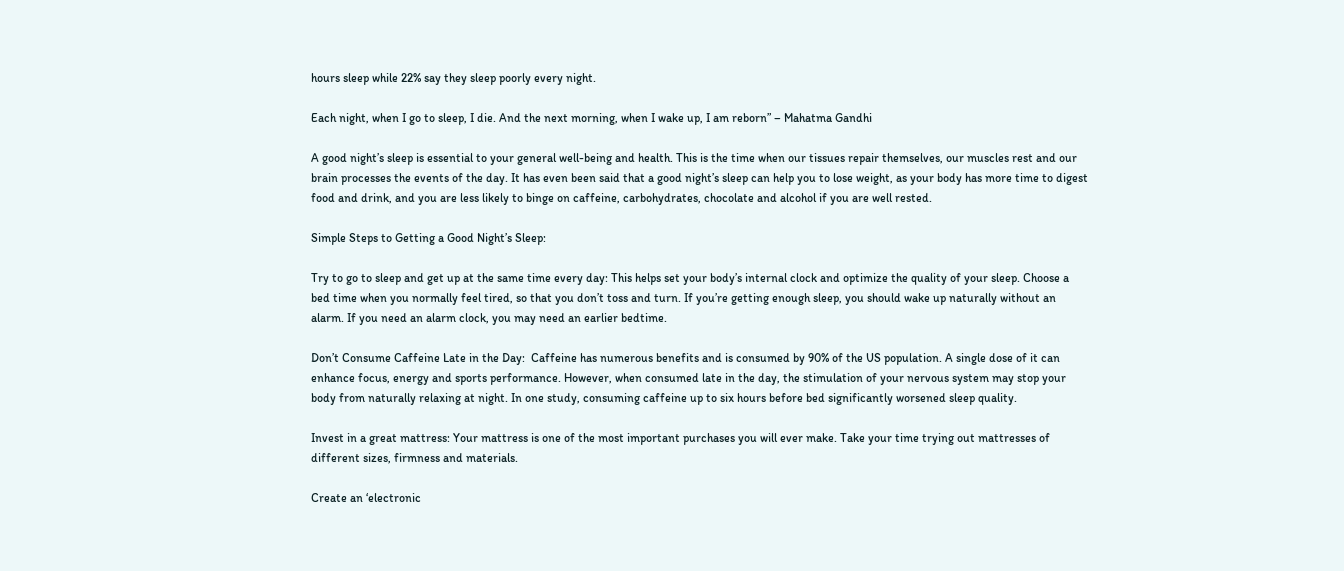hours sleep while 22% say they sleep poorly every night.

Each night, when I go to sleep, I die. And the next morning, when I wake up, I am reborn” – Mahatma Gandhi

A good night’s sleep is essential to your general well-being and health. This is the time when our tissues repair themselves, our muscles rest and our brain processes the events of the day. It has even been said that a good night’s sleep can help you to lose weight, as your body has more time to digest food and drink, and you are less likely to binge on caffeine, carbohydrates, chocolate and alcohol if you are well rested.

Simple Steps to Getting a Good Night’s Sleep:

Try to go to sleep and get up at the same time every day: This helps set your body’s internal clock and optimize the quality of your sleep. Choose a bed time when you normally feel tired, so that you don’t toss and turn. If you’re getting enough sleep, you should wake up naturally without an alarm. If you need an alarm clock, you may need an earlier bedtime.

Don’t Consume Caffeine Late in the Day:  Caffeine has numerous benefits and is consumed by 90% of the US population. A single dose of it can enhance focus, energy and sports performance. However, when consumed late in the day, the stimulation of your nervous system may stop your body from naturally relaxing at night. In one study, consuming caffeine up to six hours before bed significantly worsened sleep quality.

Invest in a great mattress: Your mattress is one of the most important purchases you will ever make. Take your time trying out mattresses of different sizes, firmness and materials.

Create an ‘electronic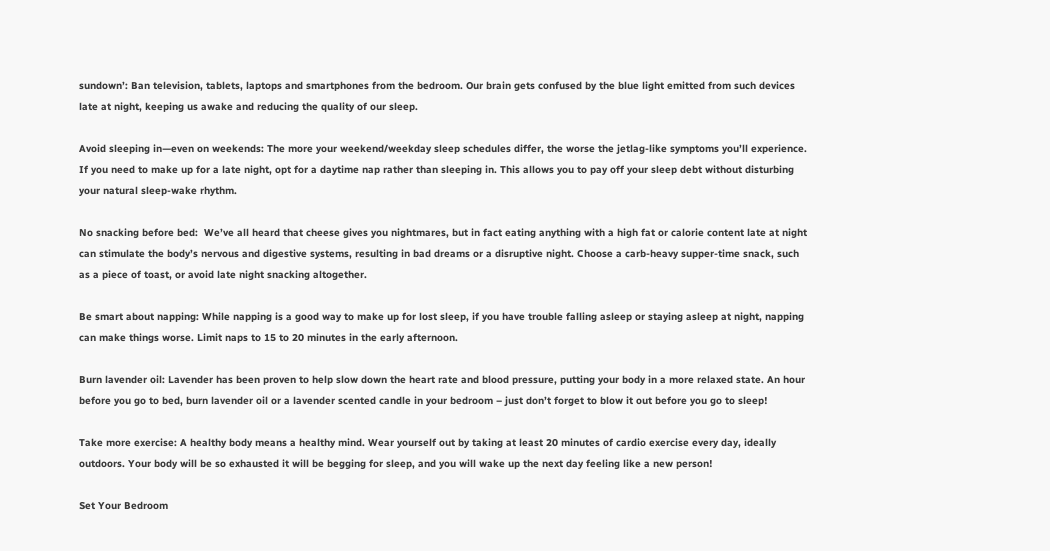sundown’: Ban television, tablets, laptops and smartphones from the bedroom. Our brain gets confused by the blue light emitted from such devices late at night, keeping us awake and reducing the quality of our sleep.

Avoid sleeping in—even on weekends: The more your weekend/weekday sleep schedules differ, the worse the jetlag-like symptoms you’ll experience. If you need to make up for a late night, opt for a daytime nap rather than sleeping in. This allows you to pay off your sleep debt without disturbing your natural sleep-wake rhythm.

No snacking before bed:  We’ve all heard that cheese gives you nightmares, but in fact eating anything with a high fat or calorie content late at night can stimulate the body’s nervous and digestive systems, resulting in bad dreams or a disruptive night. Choose a carb-heavy supper-time snack, such as a piece of toast, or avoid late night snacking altogether.

Be smart about napping: While napping is a good way to make up for lost sleep, if you have trouble falling asleep or staying asleep at night, napping can make things worse. Limit naps to 15 to 20 minutes in the early afternoon.

Burn lavender oil: Lavender has been proven to help slow down the heart rate and blood pressure, putting your body in a more relaxed state. An hour before you go to bed, burn lavender oil or a lavender scented candle in your bedroom – just don’t forget to blow it out before you go to sleep!

Take more exercise: A healthy body means a healthy mind. Wear yourself out by taking at least 20 minutes of cardio exercise every day, ideally outdoors. Your body will be so exhausted it will be begging for sleep, and you will wake up the next day feeling like a new person!

Set Your Bedroom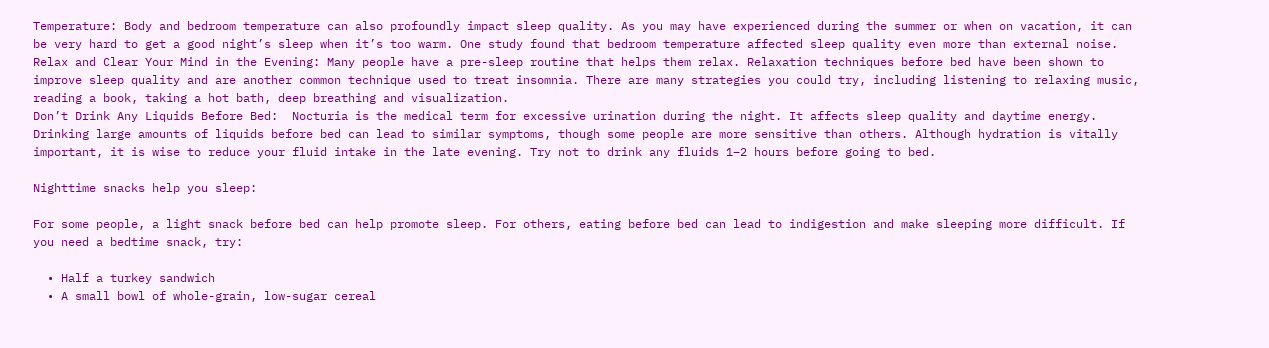Temperature: Body and bedroom temperature can also profoundly impact sleep quality. As you may have experienced during the summer or when on vacation, it can be very hard to get a good night’s sleep when it’s too warm. One study found that bedroom temperature affected sleep quality even more than external noise.
Relax and Clear Your Mind in the Evening: Many people have a pre-sleep routine that helps them relax. Relaxation techniques before bed have been shown to improve sleep quality and are another common technique used to treat insomnia. There are many strategies you could try, including listening to relaxing music, reading a book, taking a hot bath, deep breathing and visualization.
Don’t Drink Any Liquids Before Bed:  Nocturia is the medical term for excessive urination during the night. It affects sleep quality and daytime energy.  Drinking large amounts of liquids before bed can lead to similar symptoms, though some people are more sensitive than others. Although hydration is vitally important, it is wise to reduce your fluid intake in the late evening. Try not to drink any fluids 1–2 hours before going to bed.

Nighttime snacks help you sleep:

For some people, a light snack before bed can help promote sleep. For others, eating before bed can lead to indigestion and make sleeping more difficult. If you need a bedtime snack, try:

  • Half a turkey sandwich
  • A small bowl of whole-grain, low-sugar cereal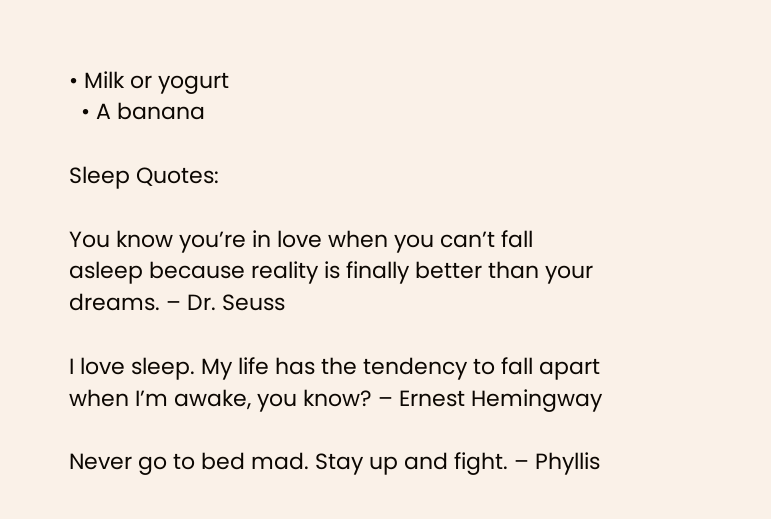• Milk or yogurt
  • A banana

Sleep Quotes:

You know you’re in love when you can’t fall asleep because reality is finally better than your dreams. – Dr. Seuss

I love sleep. My life has the tendency to fall apart when I’m awake, you know? – Ernest Hemingway

Never go to bed mad. Stay up and fight. – Phyllis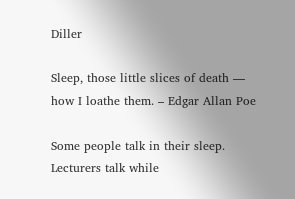Diller

Sleep, those little slices of death — how I loathe them. – Edgar Allan Poe

Some people talk in their sleep. Lecturers talk while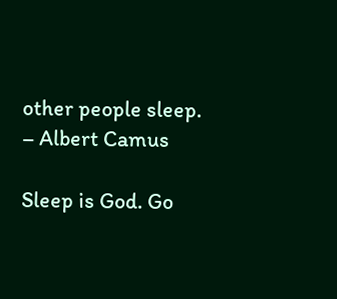other people sleep. – Albert Camus

Sleep is God. Go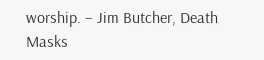worship. – Jim Butcher, Death Masks